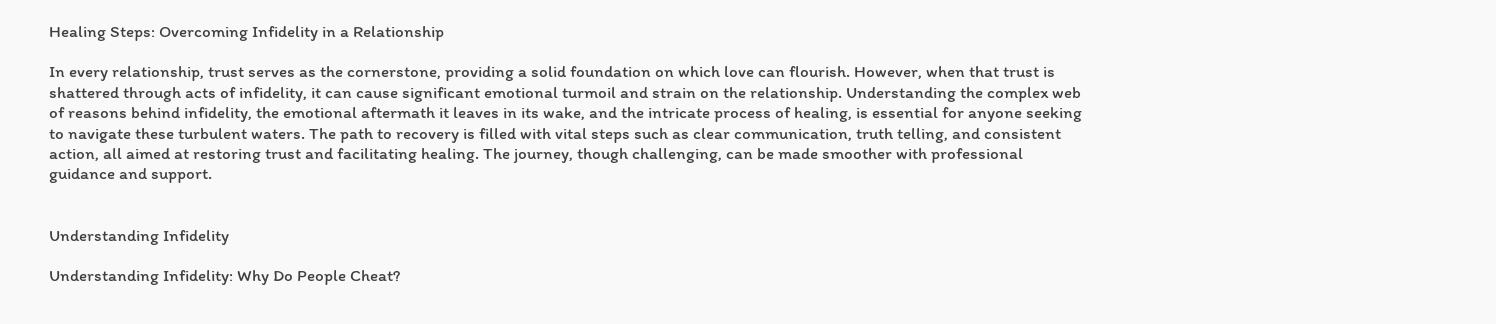Healing Steps: Overcoming Infidelity in a Relationship

In every relationship, trust serves as the cornerstone, providing a solid foundation on which love can flourish. However, when that trust is shattered through acts of infidelity, it can cause significant emotional turmoil and strain on the relationship. Understanding the complex web of reasons behind infidelity, the emotional aftermath it leaves in its wake, and the intricate process of healing, is essential for anyone seeking to navigate these turbulent waters. The path to recovery is filled with vital steps such as clear communication, truth telling, and consistent action, all aimed at restoring trust and facilitating healing. The journey, though challenging, can be made smoother with professional guidance and support.


Understanding Infidelity

Understanding Infidelity: Why Do People Cheat?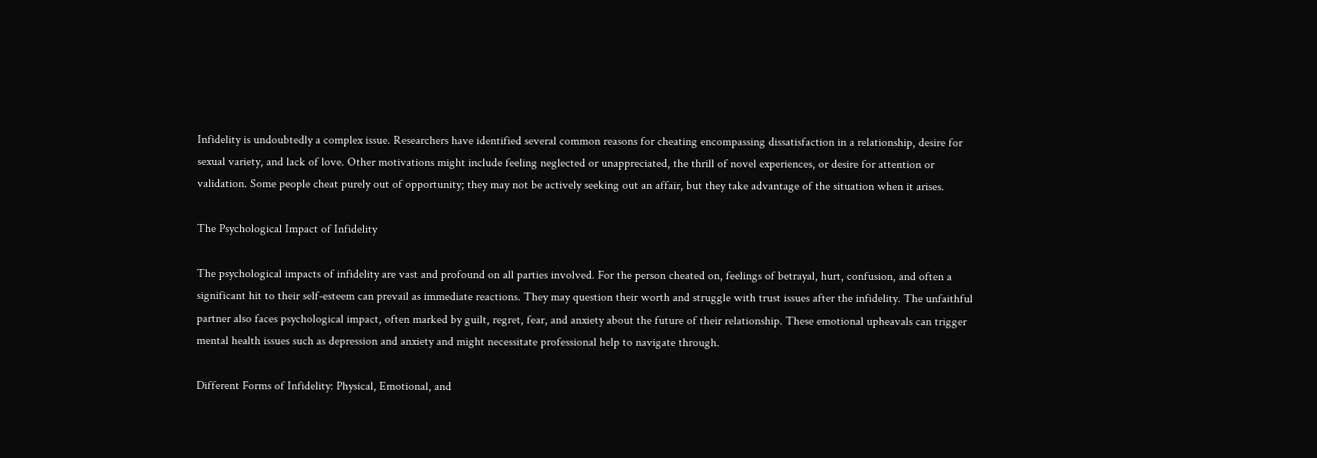Infidelity is undoubtedly a complex issue. Researchers have identified several common reasons for cheating encompassing dissatisfaction in a relationship, desire for sexual variety, and lack of love. Other motivations might include feeling neglected or unappreciated, the thrill of novel experiences, or desire for attention or validation. Some people cheat purely out of opportunity; they may not be actively seeking out an affair, but they take advantage of the situation when it arises.

The Psychological Impact of Infidelity

The psychological impacts of infidelity are vast and profound on all parties involved. For the person cheated on, feelings of betrayal, hurt, confusion, and often a significant hit to their self-esteem can prevail as immediate reactions. They may question their worth and struggle with trust issues after the infidelity. The unfaithful partner also faces psychological impact, often marked by guilt, regret, fear, and anxiety about the future of their relationship. These emotional upheavals can trigger mental health issues such as depression and anxiety and might necessitate professional help to navigate through.

Different Forms of Infidelity: Physical, Emotional, and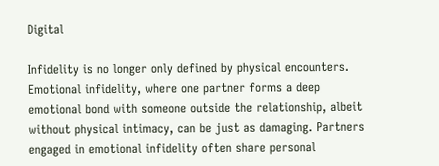Digital

Infidelity is no longer only defined by physical encounters. Emotional infidelity, where one partner forms a deep emotional bond with someone outside the relationship, albeit without physical intimacy, can be just as damaging. Partners engaged in emotional infidelity often share personal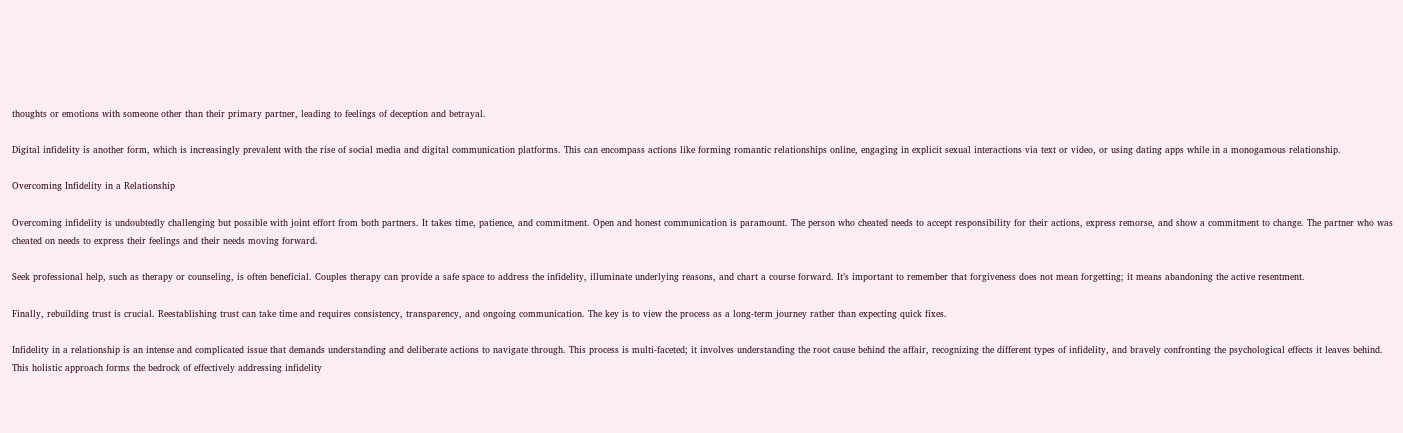thoughts or emotions with someone other than their primary partner, leading to feelings of deception and betrayal.

Digital infidelity is another form, which is increasingly prevalent with the rise of social media and digital communication platforms. This can encompass actions like forming romantic relationships online, engaging in explicit sexual interactions via text or video, or using dating apps while in a monogamous relationship.

Overcoming Infidelity in a Relationship

Overcoming infidelity is undoubtedly challenging but possible with joint effort from both partners. It takes time, patience, and commitment. Open and honest communication is paramount. The person who cheated needs to accept responsibility for their actions, express remorse, and show a commitment to change. The partner who was cheated on needs to express their feelings and their needs moving forward.

Seek professional help, such as therapy or counseling, is often beneficial. Couples therapy can provide a safe space to address the infidelity, illuminate underlying reasons, and chart a course forward. It’s important to remember that forgiveness does not mean forgetting; it means abandoning the active resentment.

Finally, rebuilding trust is crucial. Reestablishing trust can take time and requires consistency, transparency, and ongoing communication. The key is to view the process as a long-term journey rather than expecting quick fixes.

Infidelity in a relationship is an intense and complicated issue that demands understanding and deliberate actions to navigate through. This process is multi-faceted; it involves understanding the root cause behind the affair, recognizing the different types of infidelity, and bravely confronting the psychological effects it leaves behind. This holistic approach forms the bedrock of effectively addressing infidelity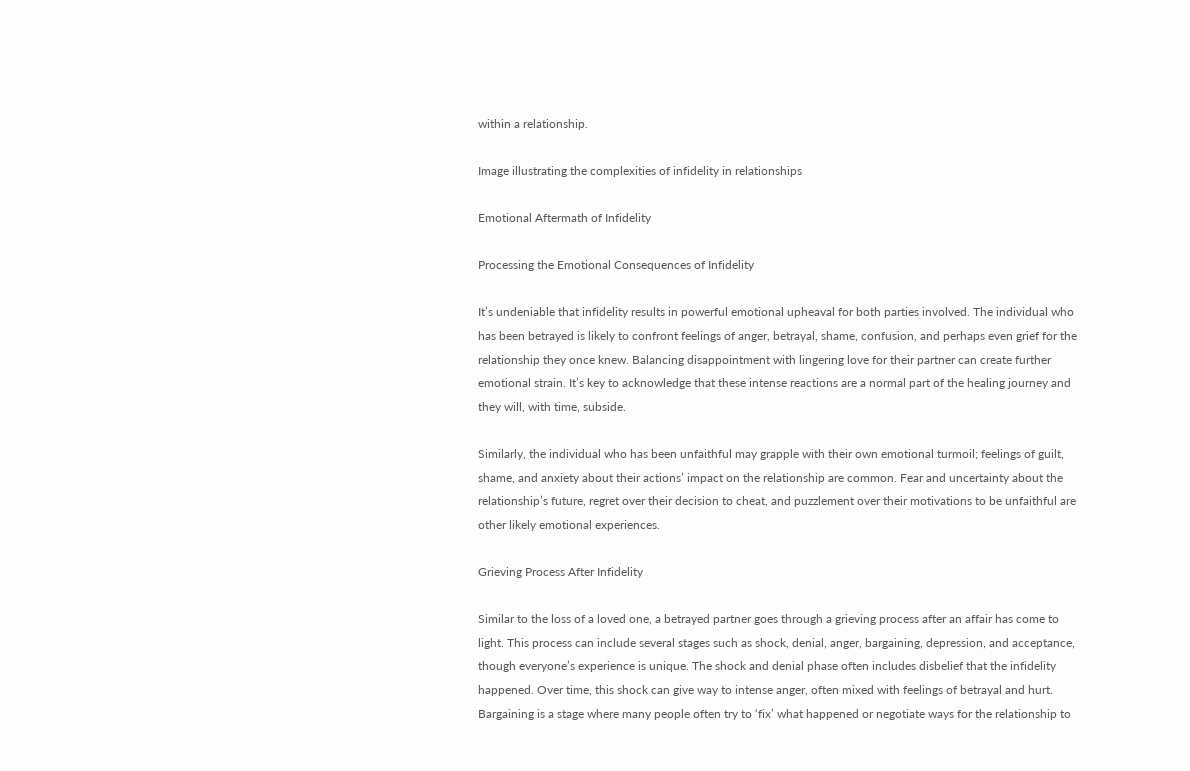within a relationship.

Image illustrating the complexities of infidelity in relationships

Emotional Aftermath of Infidelity

Processing the Emotional Consequences of Infidelity

It’s undeniable that infidelity results in powerful emotional upheaval for both parties involved. The individual who has been betrayed is likely to confront feelings of anger, betrayal, shame, confusion, and perhaps even grief for the relationship they once knew. Balancing disappointment with lingering love for their partner can create further emotional strain. It’s key to acknowledge that these intense reactions are a normal part of the healing journey and they will, with time, subside.

Similarly, the individual who has been unfaithful may grapple with their own emotional turmoil; feelings of guilt, shame, and anxiety about their actions’ impact on the relationship are common. Fear and uncertainty about the relationship’s future, regret over their decision to cheat, and puzzlement over their motivations to be unfaithful are other likely emotional experiences.

Grieving Process After Infidelity

Similar to the loss of a loved one, a betrayed partner goes through a grieving process after an affair has come to light. This process can include several stages such as shock, denial, anger, bargaining, depression, and acceptance, though everyone’s experience is unique. The shock and denial phase often includes disbelief that the infidelity happened. Over time, this shock can give way to intense anger, often mixed with feelings of betrayal and hurt. Bargaining is a stage where many people often try to ‘fix’ what happened or negotiate ways for the relationship to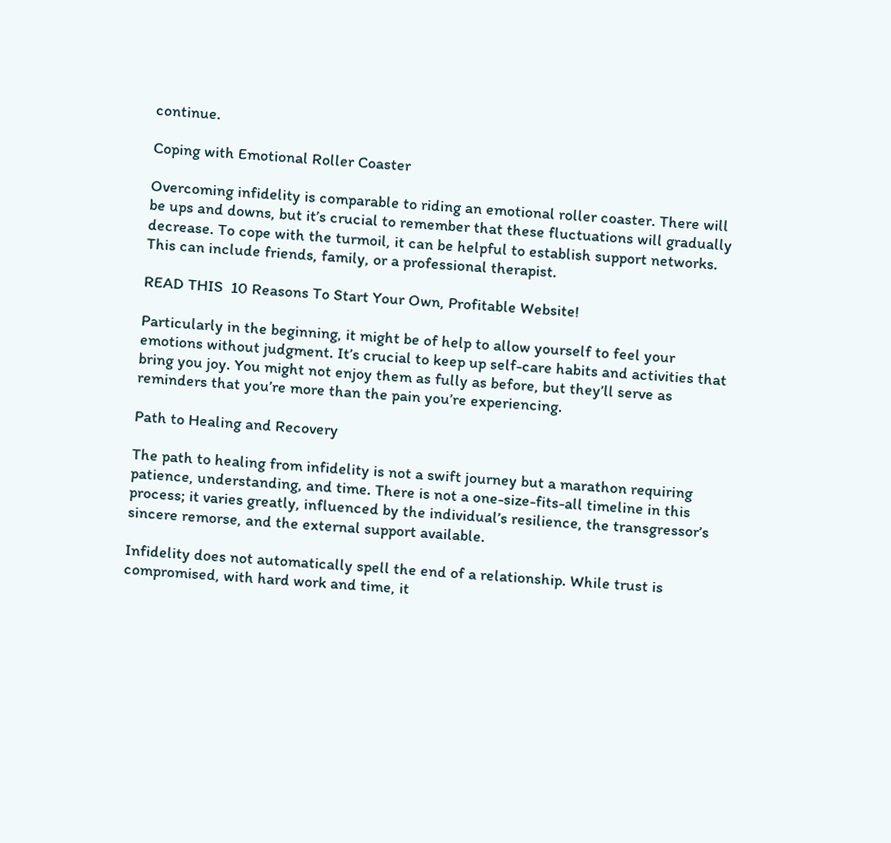continue.

Coping with Emotional Roller Coaster

Overcoming infidelity is comparable to riding an emotional roller coaster. There will be ups and downs, but it’s crucial to remember that these fluctuations will gradually decrease. To cope with the turmoil, it can be helpful to establish support networks. This can include friends, family, or a professional therapist.

READ THIS  10 Reasons To Start Your Own, Profitable Website!

Particularly in the beginning, it might be of help to allow yourself to feel your emotions without judgment. It’s crucial to keep up self-care habits and activities that bring you joy. You might not enjoy them as fully as before, but they’ll serve as reminders that you’re more than the pain you’re experiencing.

Path to Healing and Recovery

The path to healing from infidelity is not a swift journey but a marathon requiring patience, understanding, and time. There is not a one-size-fits-all timeline in this process; it varies greatly, influenced by the individual’s resilience, the transgressor’s sincere remorse, and the external support available.

Infidelity does not automatically spell the end of a relationship. While trust is compromised, with hard work and time, it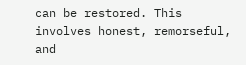can be restored. This involves honest, remorseful, and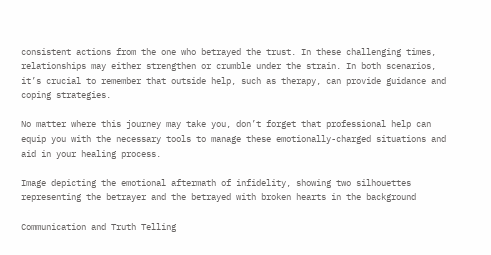consistent actions from the one who betrayed the trust. In these challenging times, relationships may either strengthen or crumble under the strain. In both scenarios, it’s crucial to remember that outside help, such as therapy, can provide guidance and coping strategies.

No matter where this journey may take you, don’t forget that professional help can equip you with the necessary tools to manage these emotionally-charged situations and aid in your healing process.

Image depicting the emotional aftermath of infidelity, showing two silhouettes representing the betrayer and the betrayed with broken hearts in the background

Communication and Truth Telling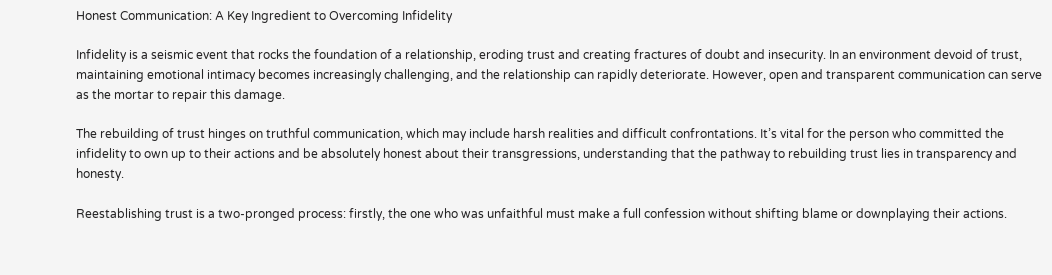Honest Communication: A Key Ingredient to Overcoming Infidelity

Infidelity is a seismic event that rocks the foundation of a relationship, eroding trust and creating fractures of doubt and insecurity. In an environment devoid of trust, maintaining emotional intimacy becomes increasingly challenging, and the relationship can rapidly deteriorate. However, open and transparent communication can serve as the mortar to repair this damage.

The rebuilding of trust hinges on truthful communication, which may include harsh realities and difficult confrontations. It’s vital for the person who committed the infidelity to own up to their actions and be absolutely honest about their transgressions, understanding that the pathway to rebuilding trust lies in transparency and honesty.

Reestablishing trust is a two-pronged process: firstly, the one who was unfaithful must make a full confession without shifting blame or downplaying their actions.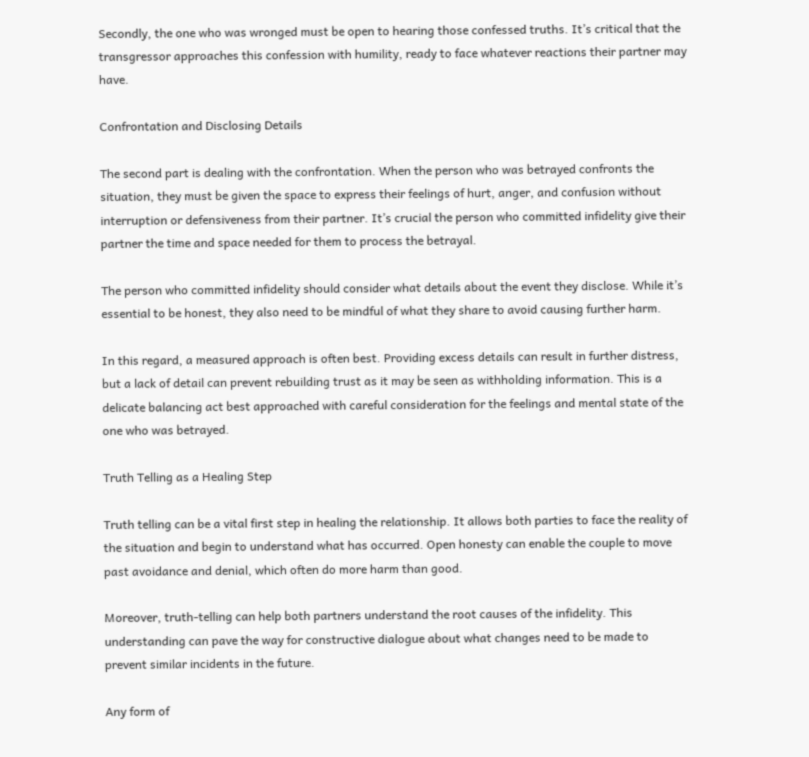Secondly, the one who was wronged must be open to hearing those confessed truths. It’s critical that the transgressor approaches this confession with humility, ready to face whatever reactions their partner may have.

Confrontation and Disclosing Details

The second part is dealing with the confrontation. When the person who was betrayed confronts the situation, they must be given the space to express their feelings of hurt, anger, and confusion without interruption or defensiveness from their partner. It’s crucial the person who committed infidelity give their partner the time and space needed for them to process the betrayal.

The person who committed infidelity should consider what details about the event they disclose. While it’s essential to be honest, they also need to be mindful of what they share to avoid causing further harm.

In this regard, a measured approach is often best. Providing excess details can result in further distress, but a lack of detail can prevent rebuilding trust as it may be seen as withholding information. This is a delicate balancing act best approached with careful consideration for the feelings and mental state of the one who was betrayed.

Truth Telling as a Healing Step

Truth telling can be a vital first step in healing the relationship. It allows both parties to face the reality of the situation and begin to understand what has occurred. Open honesty can enable the couple to move past avoidance and denial, which often do more harm than good.

Moreover, truth-telling can help both partners understand the root causes of the infidelity. This understanding can pave the way for constructive dialogue about what changes need to be made to prevent similar incidents in the future.

Any form of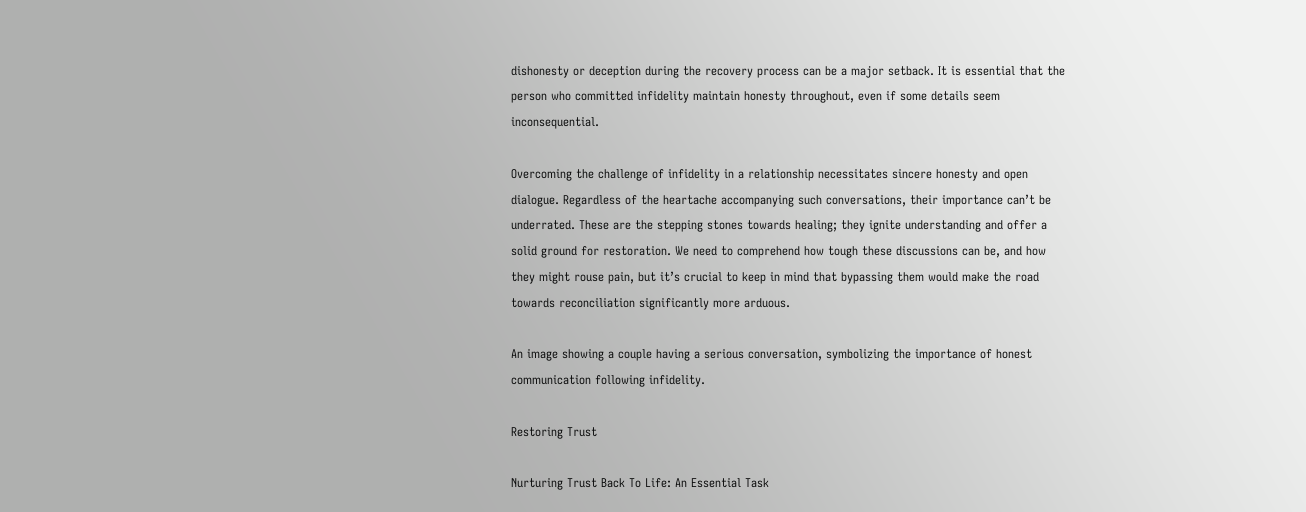dishonesty or deception during the recovery process can be a major setback. It is essential that the person who committed infidelity maintain honesty throughout, even if some details seem inconsequential.

Overcoming the challenge of infidelity in a relationship necessitates sincere honesty and open dialogue. Regardless of the heartache accompanying such conversations, their importance can’t be underrated. These are the stepping stones towards healing; they ignite understanding and offer a solid ground for restoration. We need to comprehend how tough these discussions can be, and how they might rouse pain, but it’s crucial to keep in mind that bypassing them would make the road towards reconciliation significantly more arduous.

An image showing a couple having a serious conversation, symbolizing the importance of honest communication following infidelity.

Restoring Trust

Nurturing Trust Back To Life: An Essential Task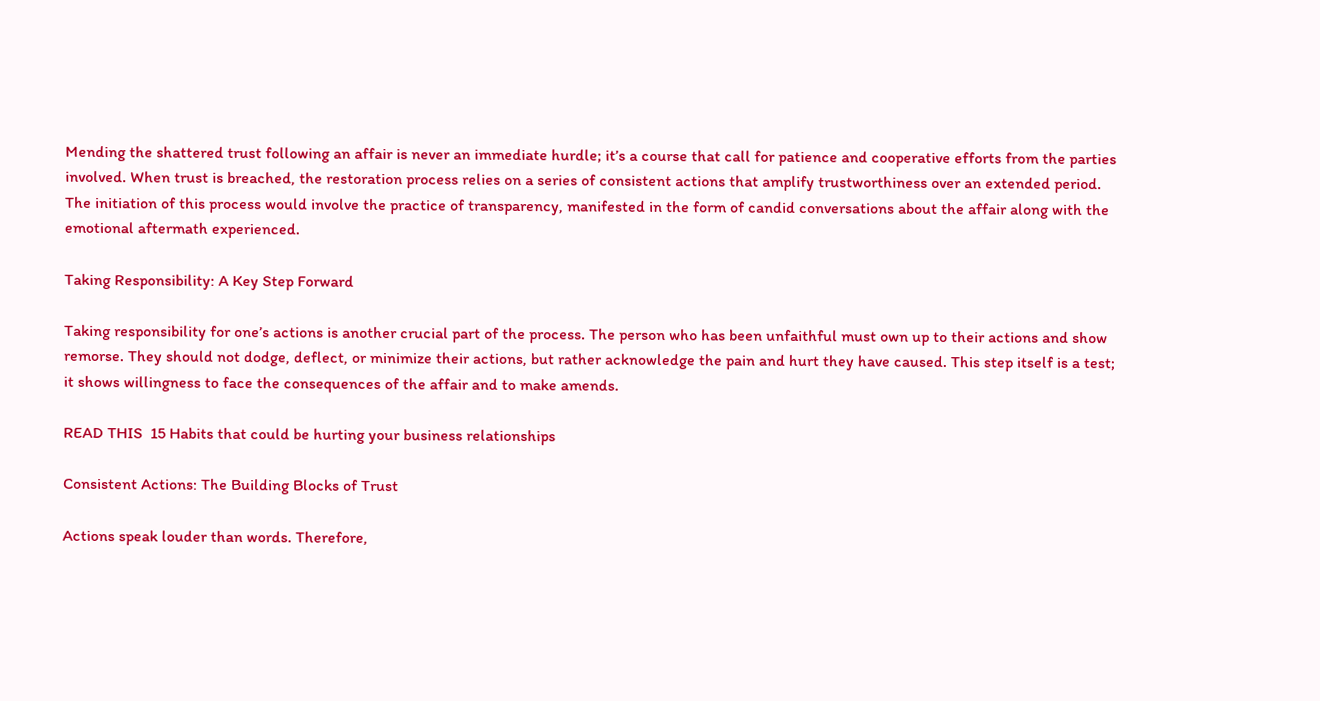Mending the shattered trust following an affair is never an immediate hurdle; it’s a course that call for patience and cooperative efforts from the parties involved. When trust is breached, the restoration process relies on a series of consistent actions that amplify trustworthiness over an extended period. The initiation of this process would involve the practice of transparency, manifested in the form of candid conversations about the affair along with the emotional aftermath experienced.

Taking Responsibility: A Key Step Forward

Taking responsibility for one’s actions is another crucial part of the process. The person who has been unfaithful must own up to their actions and show remorse. They should not dodge, deflect, or minimize their actions, but rather acknowledge the pain and hurt they have caused. This step itself is a test; it shows willingness to face the consequences of the affair and to make amends.

READ THIS  15 Habits that could be hurting your business relationships

Consistent Actions: The Building Blocks of Trust

Actions speak louder than words. Therefore,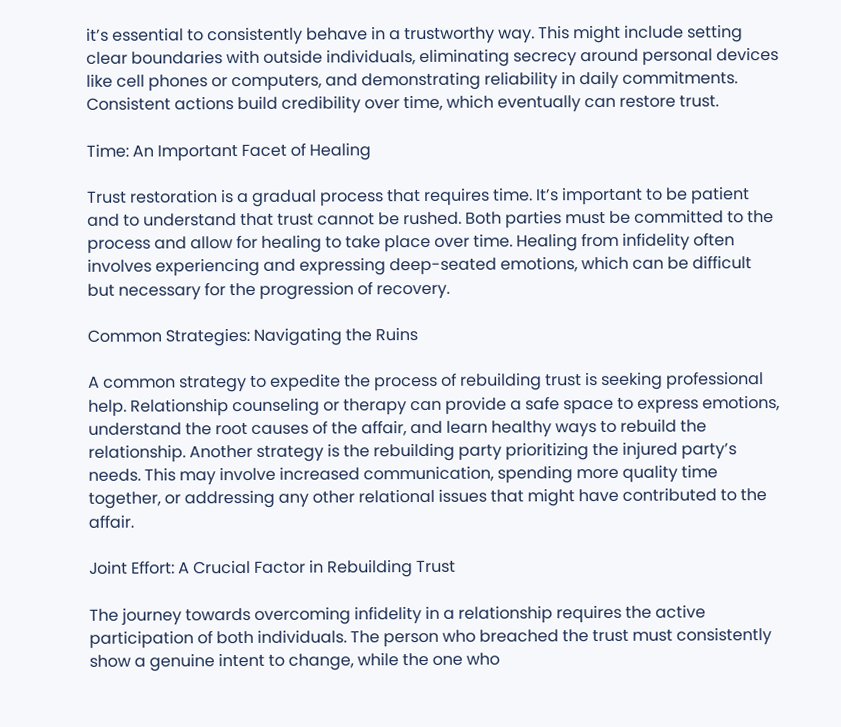it’s essential to consistently behave in a trustworthy way. This might include setting clear boundaries with outside individuals, eliminating secrecy around personal devices like cell phones or computers, and demonstrating reliability in daily commitments. Consistent actions build credibility over time, which eventually can restore trust.

Time: An Important Facet of Healing

Trust restoration is a gradual process that requires time. It’s important to be patient and to understand that trust cannot be rushed. Both parties must be committed to the process and allow for healing to take place over time. Healing from infidelity often involves experiencing and expressing deep-seated emotions, which can be difficult but necessary for the progression of recovery.

Common Strategies: Navigating the Ruins

A common strategy to expedite the process of rebuilding trust is seeking professional help. Relationship counseling or therapy can provide a safe space to express emotions, understand the root causes of the affair, and learn healthy ways to rebuild the relationship. Another strategy is the rebuilding party prioritizing the injured party’s needs. This may involve increased communication, spending more quality time together, or addressing any other relational issues that might have contributed to the affair.

Joint Effort: A Crucial Factor in Rebuilding Trust

The journey towards overcoming infidelity in a relationship requires the active participation of both individuals. The person who breached the trust must consistently show a genuine intent to change, while the one who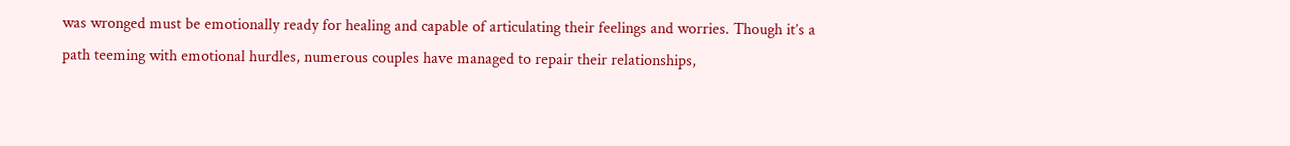was wronged must be emotionally ready for healing and capable of articulating their feelings and worries. Though it’s a path teeming with emotional hurdles, numerous couples have managed to repair their relationships,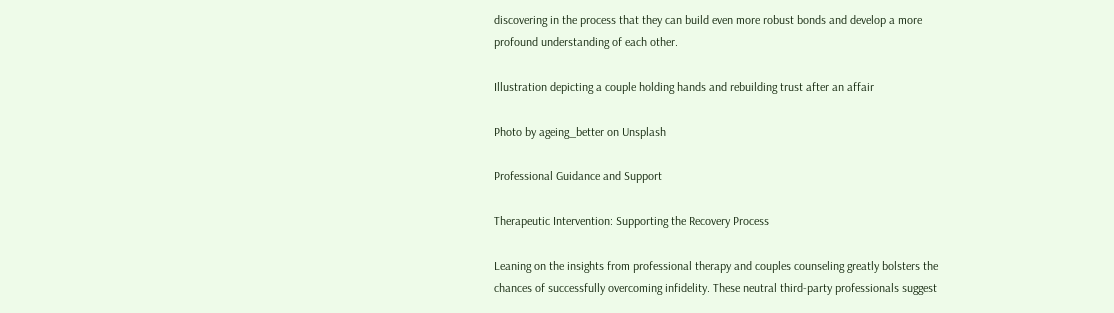discovering in the process that they can build even more robust bonds and develop a more profound understanding of each other.

Illustration depicting a couple holding hands and rebuilding trust after an affair

Photo by ageing_better on Unsplash

Professional Guidance and Support

Therapeutic Intervention: Supporting the Recovery Process

Leaning on the insights from professional therapy and couples counseling greatly bolsters the chances of successfully overcoming infidelity. These neutral third-party professionals suggest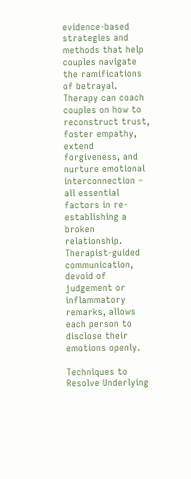evidence-based strategies and methods that help couples navigate the ramifications of betrayal. Therapy can coach couples on how to reconstruct trust, foster empathy, extend forgiveness, and nurture emotional interconnection – all essential factors in re-establishing a broken relationship. Therapist-guided communication, devoid of judgement or inflammatory remarks, allows each person to disclose their emotions openly.

Techniques to Resolve Underlying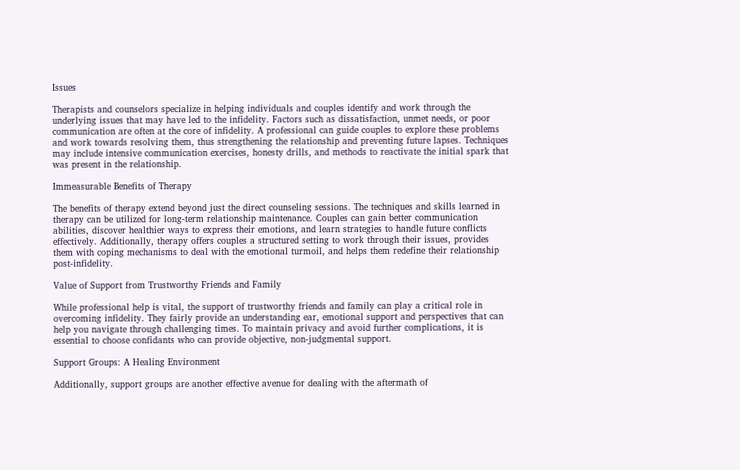Issues

Therapists and counselors specialize in helping individuals and couples identify and work through the underlying issues that may have led to the infidelity. Factors such as dissatisfaction, unmet needs, or poor communication are often at the core of infidelity. A professional can guide couples to explore these problems and work towards resolving them, thus strengthening the relationship and preventing future lapses. Techniques may include intensive communication exercises, honesty drills, and methods to reactivate the initial spark that was present in the relationship.

Immeasurable Benefits of Therapy

The benefits of therapy extend beyond just the direct counseling sessions. The techniques and skills learned in therapy can be utilized for long-term relationship maintenance. Couples can gain better communication abilities, discover healthier ways to express their emotions, and learn strategies to handle future conflicts effectively. Additionally, therapy offers couples a structured setting to work through their issues, provides them with coping mechanisms to deal with the emotional turmoil, and helps them redefine their relationship post-infidelity.

Value of Support from Trustworthy Friends and Family

While professional help is vital, the support of trustworthy friends and family can play a critical role in overcoming infidelity. They fairly provide an understanding ear, emotional support and perspectives that can help you navigate through challenging times. To maintain privacy and avoid further complications, it is essential to choose confidants who can provide objective, non-judgmental support.

Support Groups: A Healing Environment

Additionally, support groups are another effective avenue for dealing with the aftermath of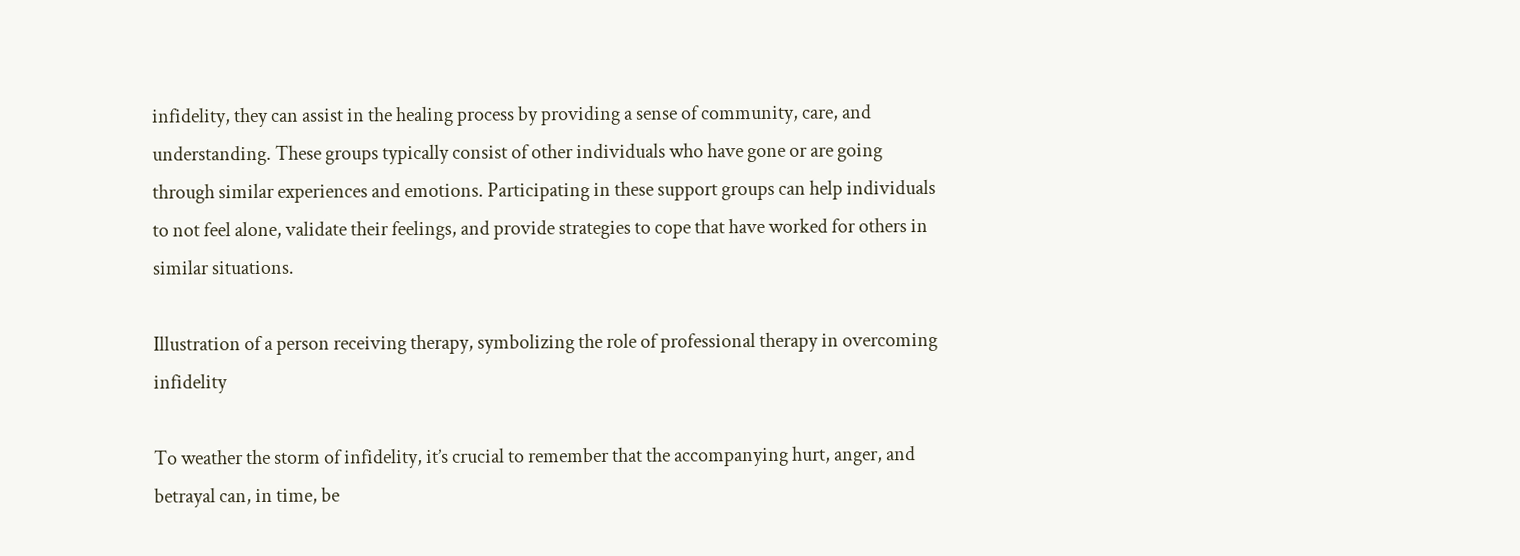infidelity, they can assist in the healing process by providing a sense of community, care, and understanding. These groups typically consist of other individuals who have gone or are going through similar experiences and emotions. Participating in these support groups can help individuals to not feel alone, validate their feelings, and provide strategies to cope that have worked for others in similar situations.

Illustration of a person receiving therapy, symbolizing the role of professional therapy in overcoming infidelity

To weather the storm of infidelity, it’s crucial to remember that the accompanying hurt, anger, and betrayal can, in time, be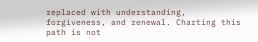replaced with understanding, forgiveness, and renewal. Charting this path is not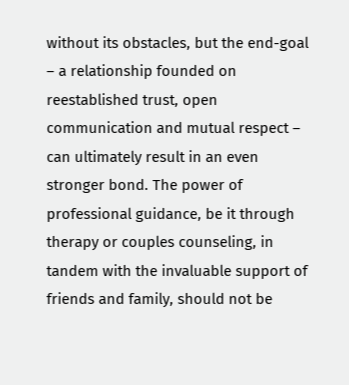without its obstacles, but the end-goal – a relationship founded on reestablished trust, open communication and mutual respect – can ultimately result in an even stronger bond. The power of professional guidance, be it through therapy or couples counseling, in tandem with the invaluable support of friends and family, should not be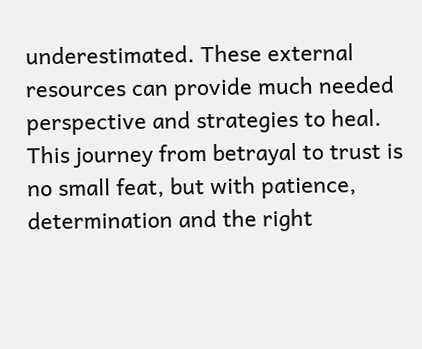underestimated. These external resources can provide much needed perspective and strategies to heal. This journey from betrayal to trust is no small feat, but with patience, determination and the right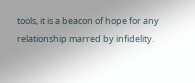tools, it is a beacon of hope for any relationship marred by infidelity.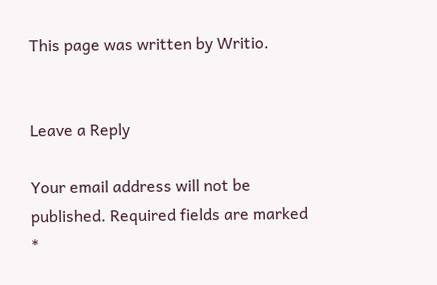This page was written by Writio.


Leave a Reply

Your email address will not be published. Required fields are marked *